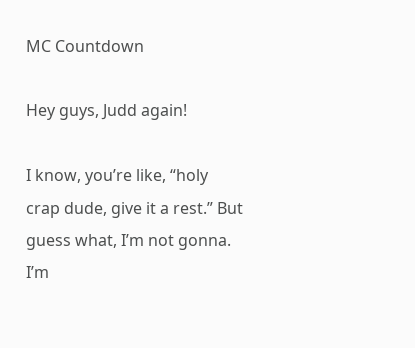MC Countdown

Hey guys, Judd again!

I know, you’re like, “holy crap dude, give it a rest.” But guess what, I’m not gonna. I’m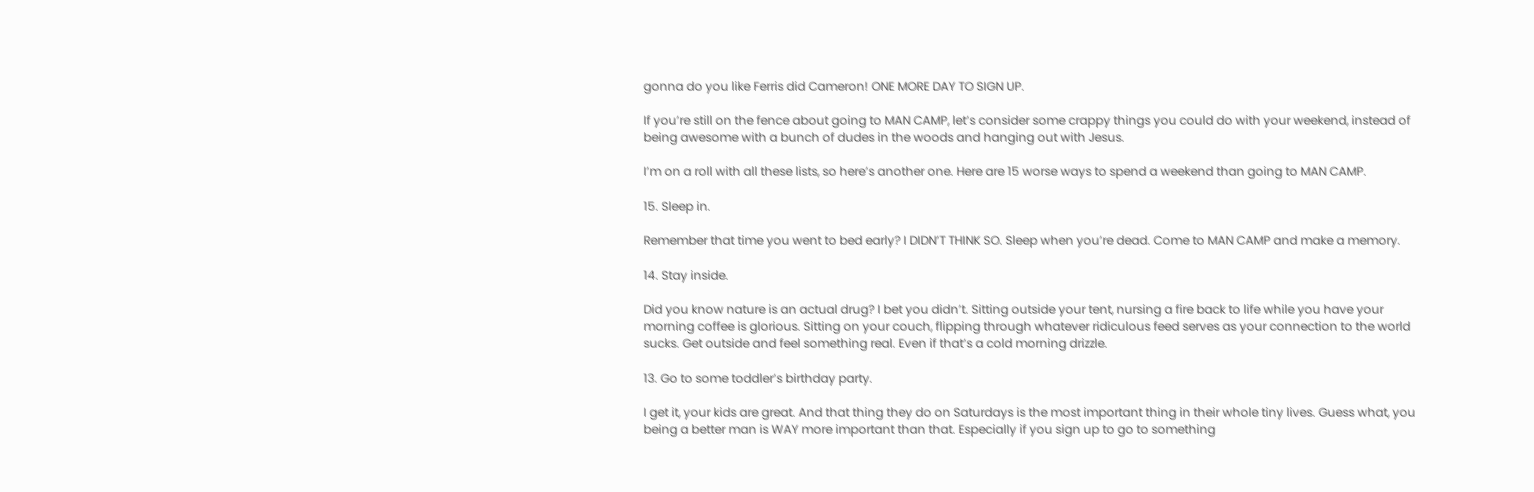gonna do you like Ferris did Cameron! ONE MORE DAY TO SIGN UP.

If you’re still on the fence about going to MAN CAMP, let’s consider some crappy things you could do with your weekend, instead of being awesome with a bunch of dudes in the woods and hanging out with Jesus.

I’m on a roll with all these lists, so here’s another one. Here are 15 worse ways to spend a weekend than going to MAN CAMP.

15. Sleep in.

Remember that time you went to bed early? I DIDN’T THINK SO. Sleep when you’re dead. Come to MAN CAMP and make a memory.

14. Stay inside.

Did you know nature is an actual drug? I bet you didn’t. Sitting outside your tent, nursing a fire back to life while you have your morning coffee is glorious. Sitting on your couch, flipping through whatever ridiculous feed serves as your connection to the world sucks. Get outside and feel something real. Even if that’s a cold morning drizzle.

13. Go to some toddler’s birthday party.

I get it, your kids are great. And that thing they do on Saturdays is the most important thing in their whole tiny lives. Guess what, you being a better man is WAY more important than that. Especially if you sign up to go to something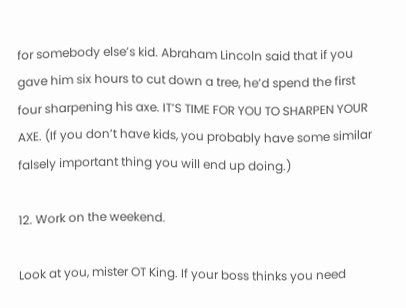for somebody else’s kid. Abraham Lincoln said that if you gave him six hours to cut down a tree, he’d spend the first four sharpening his axe. IT’S TIME FOR YOU TO SHARPEN YOUR AXE. (If you don’t have kids, you probably have some similar falsely important thing you will end up doing.)

12. Work on the weekend.

Look at you, mister OT King. If your boss thinks you need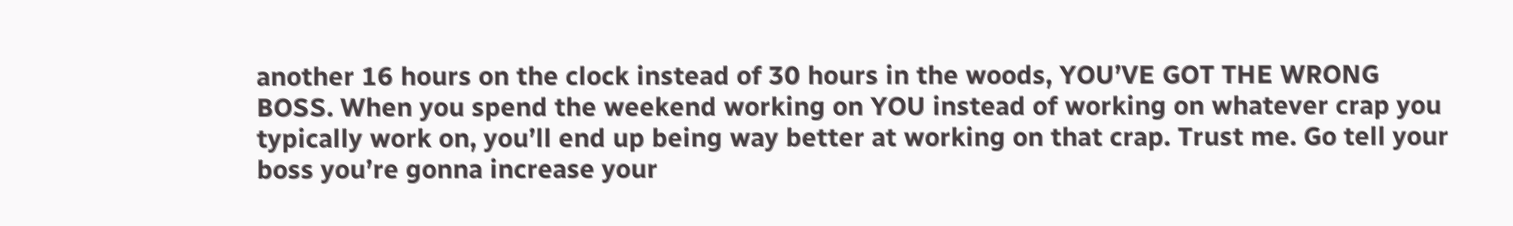another 16 hours on the clock instead of 30 hours in the woods, YOU’VE GOT THE WRONG BOSS. When you spend the weekend working on YOU instead of working on whatever crap you typically work on, you’ll end up being way better at working on that crap. Trust me. Go tell your boss you’re gonna increase your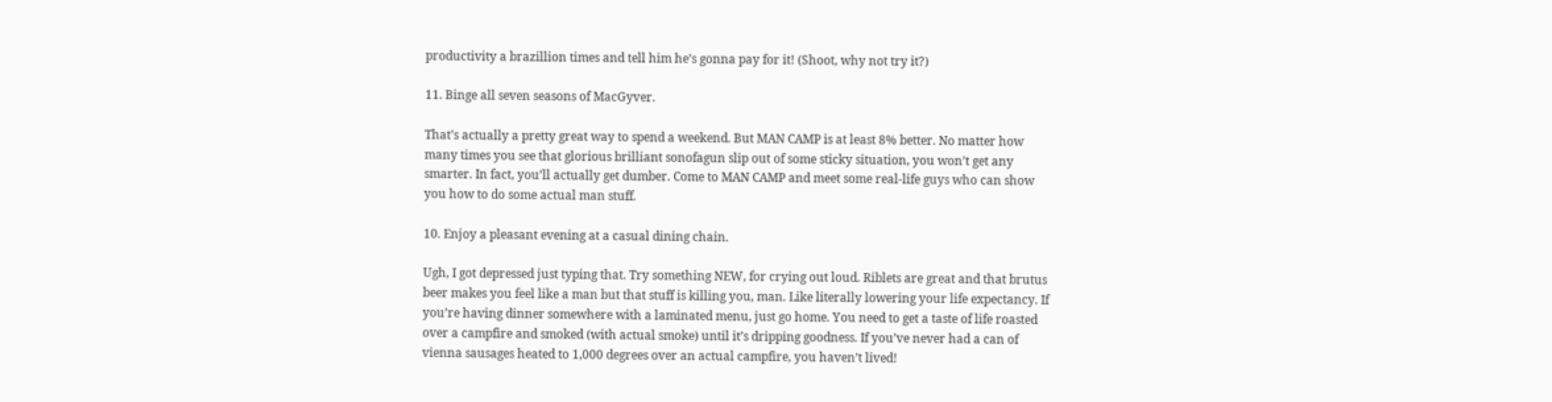productivity a brazillion times and tell him he’s gonna pay for it! (Shoot, why not try it?)

11. Binge all seven seasons of MacGyver.

That’s actually a pretty great way to spend a weekend. But MAN CAMP is at least 8% better. No matter how many times you see that glorious brilliant sonofagun slip out of some sticky situation, you won’t get any smarter. In fact, you’ll actually get dumber. Come to MAN CAMP and meet some real-life guys who can show you how to do some actual man stuff.

10. Enjoy a pleasant evening at a casual dining chain.

Ugh, I got depressed just typing that. Try something NEW, for crying out loud. Riblets are great and that brutus beer makes you feel like a man but that stuff is killing you, man. Like literally lowering your life expectancy. If you’re having dinner somewhere with a laminated menu, just go home. You need to get a taste of life roasted over a campfire and smoked (with actual smoke) until it’s dripping goodness. If you’ve never had a can of vienna sausages heated to 1,000 degrees over an actual campfire, you haven’t lived!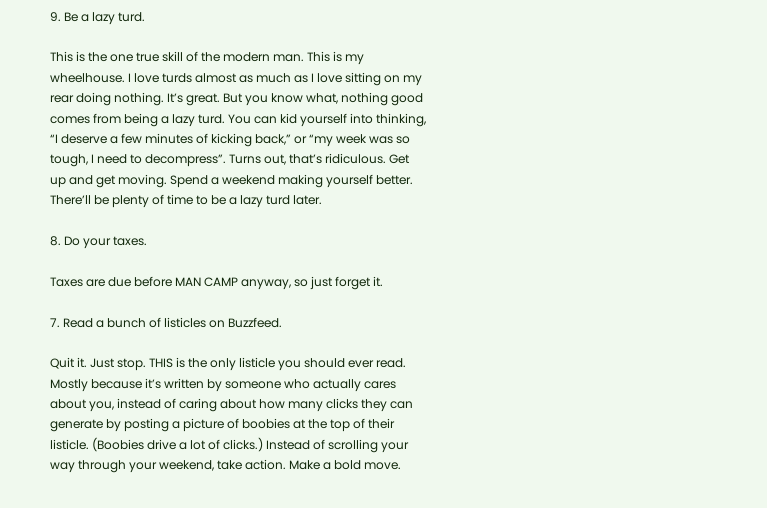9. Be a lazy turd.

This is the one true skill of the modern man. This is my wheelhouse. I love turds almost as much as I love sitting on my rear doing nothing. It’s great. But you know what, nothing good comes from being a lazy turd. You can kid yourself into thinking, “I deserve a few minutes of kicking back,” or “my week was so tough, I need to decompress”. Turns out, that’s ridiculous. Get up and get moving. Spend a weekend making yourself better. There’ll be plenty of time to be a lazy turd later.

8. Do your taxes.

Taxes are due before MAN CAMP anyway, so just forget it.

7. Read a bunch of listicles on Buzzfeed.

Quit it. Just stop. THIS is the only listicle you should ever read. Mostly because it’s written by someone who actually cares about you, instead of caring about how many clicks they can generate by posting a picture of boobies at the top of their listicle. (Boobies drive a lot of clicks.) Instead of scrolling your way through your weekend, take action. Make a bold move.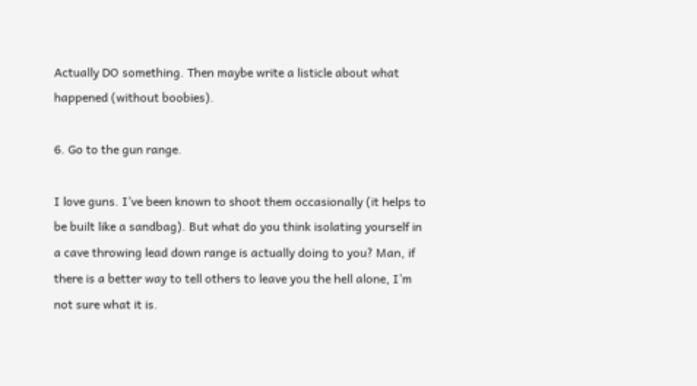Actually DO something. Then maybe write a listicle about what happened (without boobies).

6. Go to the gun range.

I love guns. I’ve been known to shoot them occasionally (it helps to be built like a sandbag). But what do you think isolating yourself in a cave throwing lead down range is actually doing to you? Man, if there is a better way to tell others to leave you the hell alone, I’m not sure what it is.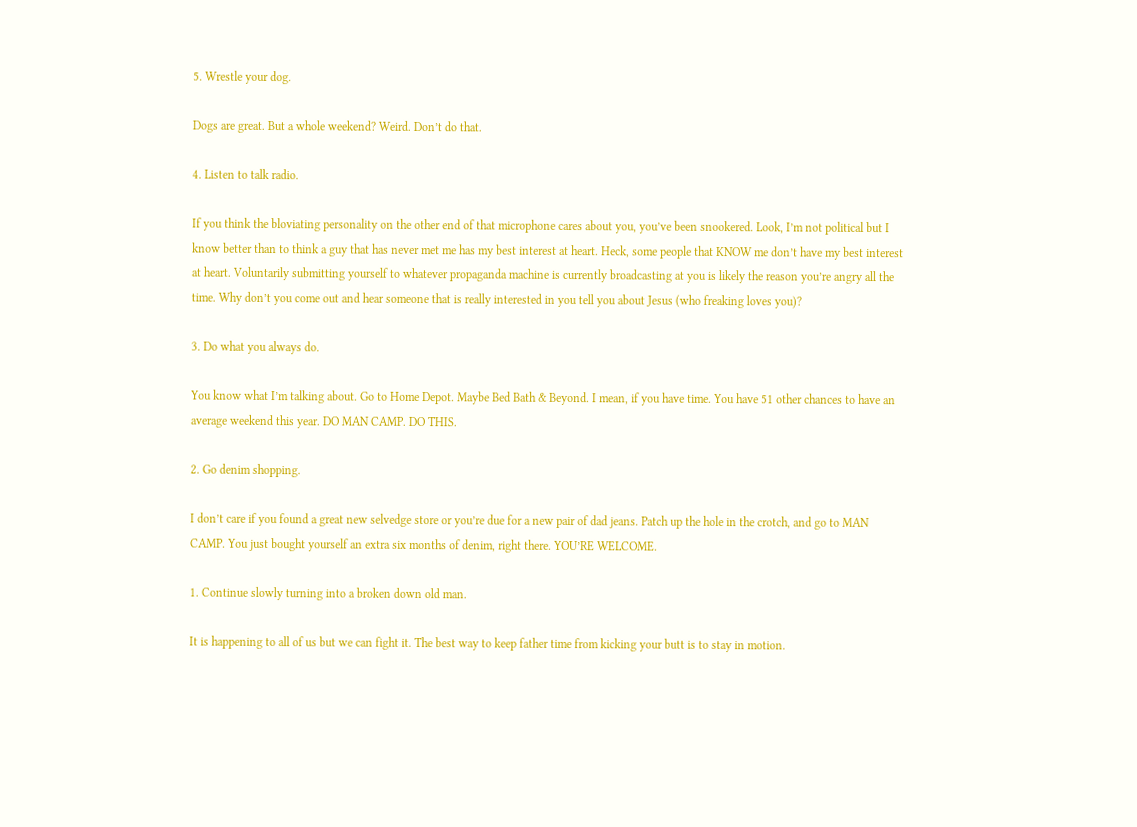5. Wrestle your dog.

Dogs are great. But a whole weekend? Weird. Don’t do that.

4. Listen to talk radio.

If you think the bloviating personality on the other end of that microphone cares about you, you’ve been snookered. Look, I’m not political but I know better than to think a guy that has never met me has my best interest at heart. Heck, some people that KNOW me don’t have my best interest at heart. Voluntarily submitting yourself to whatever propaganda machine is currently broadcasting at you is likely the reason you’re angry all the time. Why don’t you come out and hear someone that is really interested in you tell you about Jesus (who freaking loves you)?

3. Do what you always do.

You know what I’m talking about. Go to Home Depot. Maybe Bed Bath & Beyond. I mean, if you have time. You have 51 other chances to have an average weekend this year. DO MAN CAMP. DO THIS.

2. Go denim shopping.

I don’t care if you found a great new selvedge store or you’re due for a new pair of dad jeans. Patch up the hole in the crotch, and go to MAN CAMP. You just bought yourself an extra six months of denim, right there. YOU’RE WELCOME.

1. Continue slowly turning into a broken down old man.

It is happening to all of us but we can fight it. The best way to keep father time from kicking your butt is to stay in motion.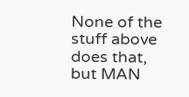None of the stuff above does that, but MAN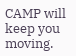CAMP will keep you moving.